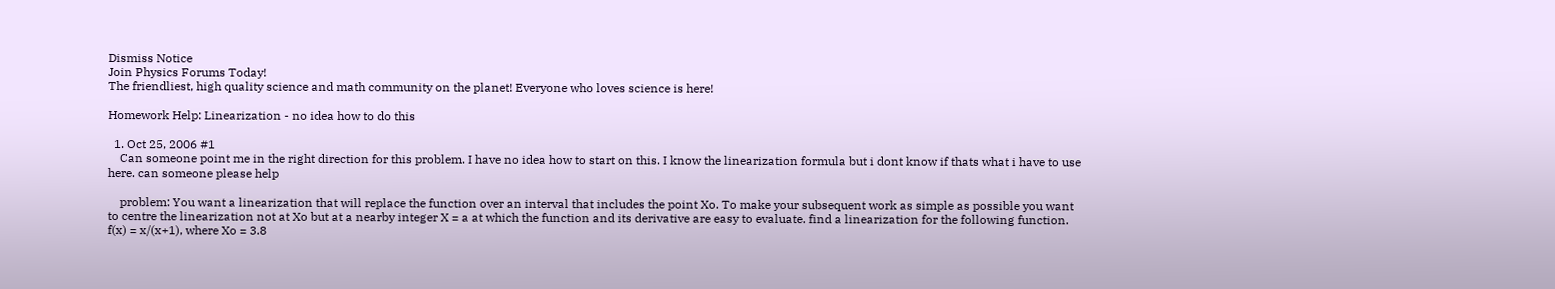Dismiss Notice
Join Physics Forums Today!
The friendliest, high quality science and math community on the planet! Everyone who loves science is here!

Homework Help: Linearization - no idea how to do this

  1. Oct 25, 2006 #1
    Can someone point me in the right direction for this problem. I have no idea how to start on this. I know the linearization formula but i dont know if thats what i have to use here. can someone please help

    problem: You want a linearization that will replace the function over an interval that includes the point Xo. To make your subsequent work as simple as possible you want to centre the linearization not at Xo but at a nearby integer X = a at which the function and its derivative are easy to evaluate. find a linearization for the following function. f(x) = x/(x+1), where Xo = 3.8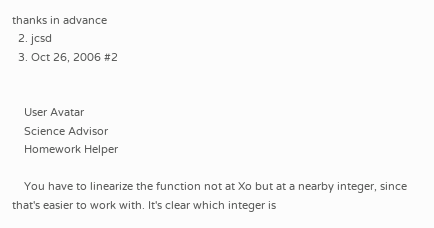thanks in advance
  2. jcsd
  3. Oct 26, 2006 #2


    User Avatar
    Science Advisor
    Homework Helper

    You have to linearize the function not at Xo but at a nearby integer, since that's easier to work with. It's clear which integer is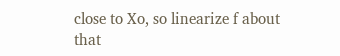close to Xo, so linearize f about that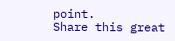point.
Share this great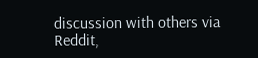discussion with others via Reddit,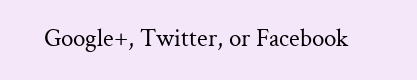Google+, Twitter, or Facebook